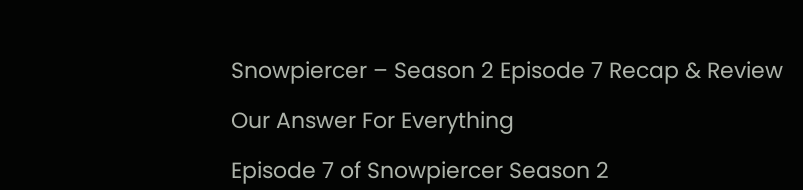Snowpiercer – Season 2 Episode 7 Recap & Review

Our Answer For Everything

Episode 7 of Snowpiercer Season 2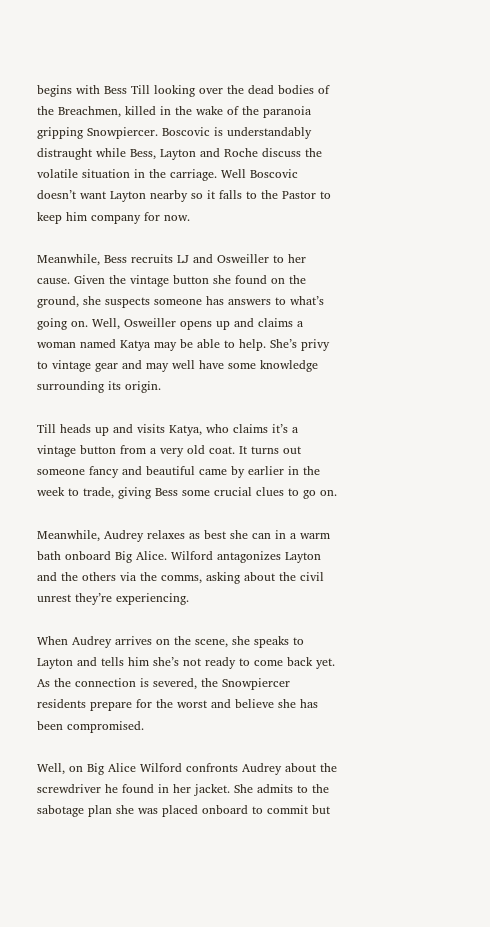begins with Bess Till looking over the dead bodies of the Breachmen, killed in the wake of the paranoia gripping Snowpiercer. Boscovic is understandably distraught while Bess, Layton and Roche discuss the volatile situation in the carriage. Well Boscovic doesn’t want Layton nearby so it falls to the Pastor to keep him company for now.

Meanwhile, Bess recruits LJ and Osweiller to her cause. Given the vintage button she found on the ground, she suspects someone has answers to what’s going on. Well, Osweiller opens up and claims a woman named Katya may be able to help. She’s privy to vintage gear and may well have some knowledge surrounding its origin.

Till heads up and visits Katya, who claims it’s a vintage button from a very old coat. It turns out someone fancy and beautiful came by earlier in the week to trade, giving Bess some crucial clues to go on.

Meanwhile, Audrey relaxes as best she can in a warm bath onboard Big Alice. Wilford antagonizes Layton and the others via the comms, asking about the civil unrest they’re experiencing.

When Audrey arrives on the scene, she speaks to Layton and tells him she’s not ready to come back yet. As the connection is severed, the Snowpiercer residents prepare for the worst and believe she has been compromised.

Well, on Big Alice Wilford confronts Audrey about the screwdriver he found in her jacket. She admits to the sabotage plan she was placed onboard to commit but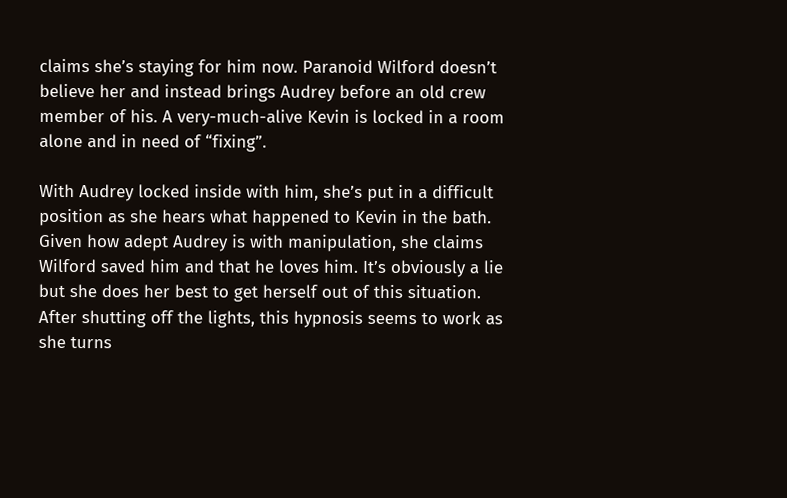claims she’s staying for him now. Paranoid Wilford doesn’t believe her and instead brings Audrey before an old crew member of his. A very-much-alive Kevin is locked in a room alone and in need of “fixing”.

With Audrey locked inside with him, she’s put in a difficult position as she hears what happened to Kevin in the bath. Given how adept Audrey is with manipulation, she claims Wilford saved him and that he loves him. It’s obviously a lie but she does her best to get herself out of this situation. After shutting off the lights, this hypnosis seems to work as she turns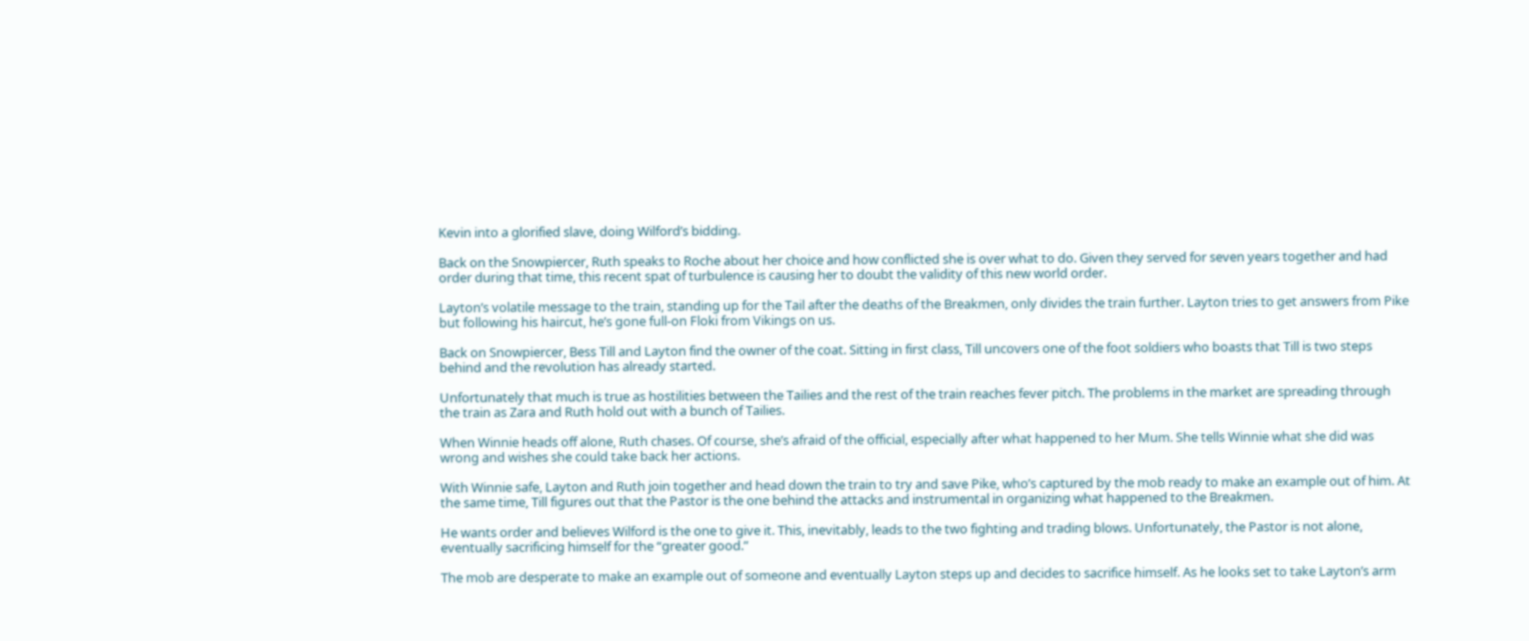Kevin into a glorified slave, doing Wilford’s bidding.

Back on the Snowpiercer, Ruth speaks to Roche about her choice and how conflicted she is over what to do. Given they served for seven years together and had order during that time, this recent spat of turbulence is causing her to doubt the validity of this new world order.

Layton’s volatile message to the train, standing up for the Tail after the deaths of the Breakmen, only divides the train further. Layton tries to get answers from Pike but following his haircut, he’s gone full-on Floki from Vikings on us.

Back on Snowpiercer, Bess Till and Layton find the owner of the coat. Sitting in first class, Till uncovers one of the foot soldiers who boasts that Till is two steps behind and the revolution has already started.

Unfortunately that much is true as hostilities between the Tailies and the rest of the train reaches fever pitch. The problems in the market are spreading through the train as Zara and Ruth hold out with a bunch of Tailies.

When Winnie heads off alone, Ruth chases. Of course, she’s afraid of the official, especially after what happened to her Mum. She tells Winnie what she did was wrong and wishes she could take back her actions.

With Winnie safe, Layton and Ruth join together and head down the train to try and save Pike, who’s captured by the mob ready to make an example out of him. At the same time, Till figures out that the Pastor is the one behind the attacks and instrumental in organizing what happened to the Breakmen.

He wants order and believes Wilford is the one to give it. This, inevitably, leads to the two fighting and trading blows. Unfortunately, the Pastor is not alone, eventually sacrificing himself for the “greater good.”

The mob are desperate to make an example out of someone and eventually Layton steps up and decides to sacrifice himself. As he looks set to take Layton’s arm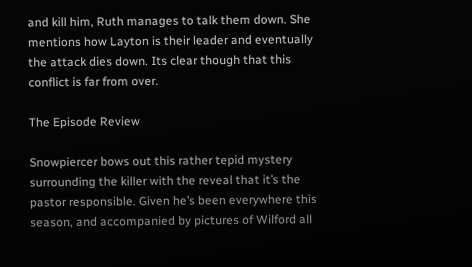and kill him, Ruth manages to talk them down. She mentions how Layton is their leader and eventually the attack dies down. Its clear though that this conflict is far from over.

The Episode Review

Snowpiercer bows out this rather tepid mystery surrounding the killer with the reveal that it’s the pastor responsible. Given he’s been everywhere this season, and accompanied by pictures of Wilford all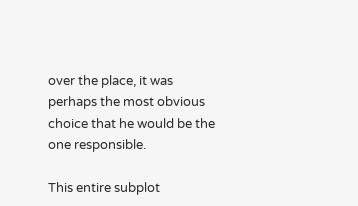over the place, it was perhaps the most obvious choice that he would be the one responsible.

This entire subplot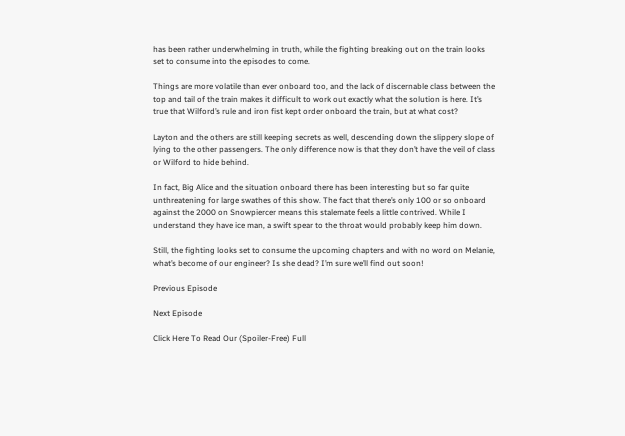has been rather underwhelming in truth, while the fighting breaking out on the train looks set to consume into the episodes to come.

Things are more volatile than ever onboard too, and the lack of discernable class between the top and tail of the train makes it difficult to work out exactly what the solution is here. It’s true that Wilford’s rule and iron fist kept order onboard the train, but at what cost?

Layton and the others are still keeping secrets as well, descending down the slippery slope of lying to the other passengers. The only difference now is that they don’t have the veil of class or Wilford to hide behind.

In fact, Big Alice and the situation onboard there has been interesting but so far quite unthreatening for large swathes of this show. The fact that there’s only 100 or so onboard against the 2000 on Snowpiercer means this stalemate feels a little contrived. While I understand they have ice man, a swift spear to the throat would probably keep him down.

Still, the fighting looks set to consume the upcoming chapters and with no word on Melanie, what’s become of our engineer? Is she dead? I’m sure we’ll find out soon!

Previous Episode

Next Episode

Click Here To Read Our (Spoiler-Free) Full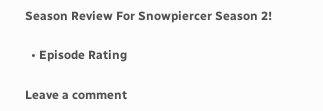Season Review For Snowpiercer Season 2!

  • Episode Rating

Leave a comment